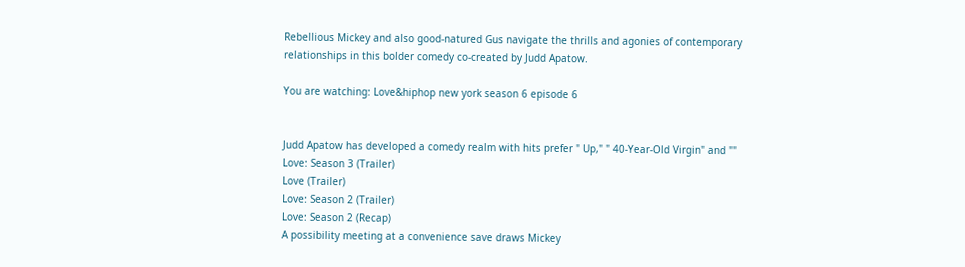Rebellious Mickey and also good-natured Gus navigate the thrills and agonies of contemporary relationships in this bolder comedy co-created by Judd Apatow.

You are watching: Love&hiphop new york season 6 episode 6


Judd Apatow has developed a comedy realm with hits prefer " Up," " 40-Year-Old Virgin" and ""
Love: Season 3 (Trailer)
Love (Trailer)
Love: Season 2 (Trailer)
Love: Season 2 (Recap)
A possibility meeting at a convenience save draws Mickey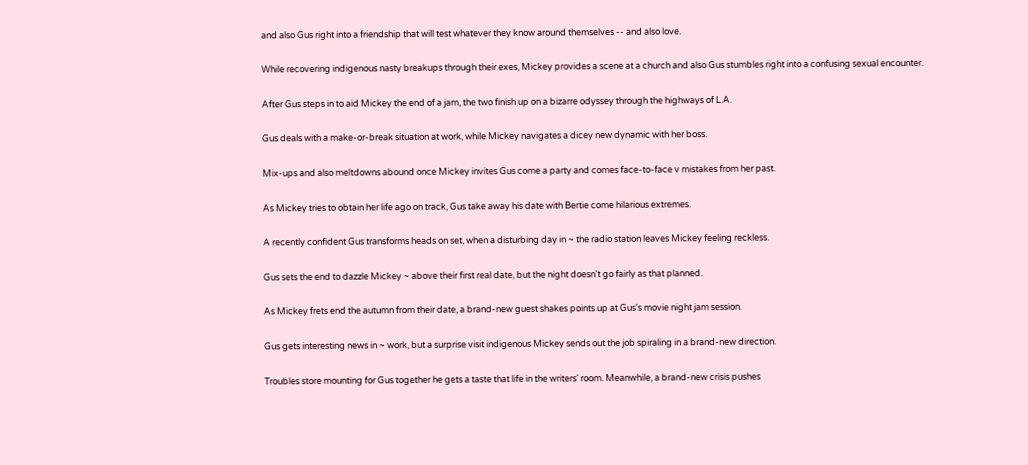and also Gus right into a friendship that will test whatever they know around themselves -- and also love.

While recovering indigenous nasty breakups through their exes, Mickey provides a scene at a church and also Gus stumbles right into a confusing sexual encounter.

After Gus steps in to aid Mickey the end of a jam, the two finish up on a bizarre odyssey through the highways of L.A.

Gus deals with a make-or-break situation at work, while Mickey navigates a dicey new dynamic with her boss.

Mix-ups and also meltdowns abound once Mickey invites Gus come a party and comes face-to-face v mistakes from her past.

As Mickey tries to obtain her life ago on track, Gus take away his date with Bertie come hilarious extremes.

A recently confident Gus transforms heads on set, when a disturbing day in ~ the radio station leaves Mickey feeling reckless.

Gus sets the end to dazzle Mickey ~ above their first real date, but the night doesn't go fairly as that planned.

As Mickey frets end the autumn from their date, a brand-new guest shakes points up at Gus's movie night jam session.

Gus gets interesting news in ~ work, but a surprise visit indigenous Mickey sends out the job spiraling in a brand-new direction.

Troubles store mounting for Gus together he gets a taste that life in the writers' room. Meanwhile, a brand-new crisis pushes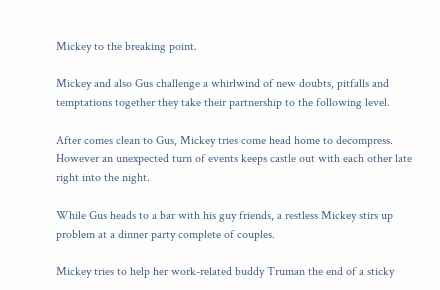Mickey to the breaking point.

Mickey and also Gus challenge a whirlwind of new doubts, pitfalls and temptations together they take their partnership to the following level.

After comes clean to Gus, Mickey tries come head home to decompress. However an unexpected turn of events keeps castle out with each other late right into the night.

While Gus heads to a bar with his guy friends, a restless Mickey stirs up problem at a dinner party complete of couples.

Mickey tries to help her work-related buddy Truman the end of a sticky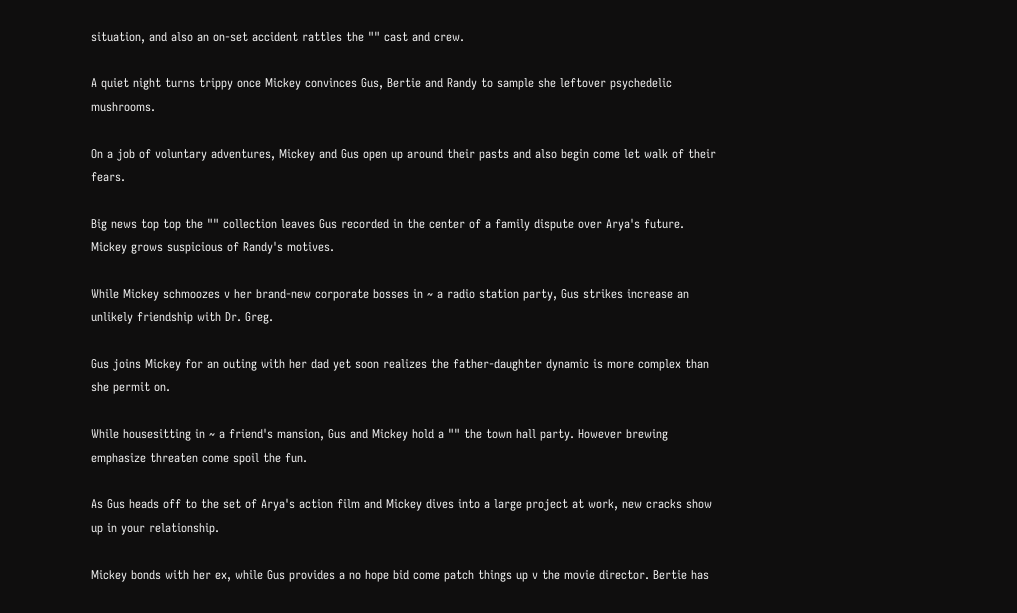situation, and also an on-set accident rattles the "" cast and crew.

A quiet night turns trippy once Mickey convinces Gus, Bertie and Randy to sample she leftover psychedelic mushrooms.

On a job of voluntary adventures, Mickey and Gus open up around their pasts and also begin come let walk of their fears.

Big news top top the "" collection leaves Gus recorded in the center of a family dispute over Arya's future. Mickey grows suspicious of Randy's motives.

While Mickey schmoozes v her brand-new corporate bosses in ~ a radio station party, Gus strikes increase an unlikely friendship with Dr. Greg.

Gus joins Mickey for an outing with her dad yet soon realizes the father-daughter dynamic is more complex than she permit on.

While housesitting in ~ a friend's mansion, Gus and Mickey hold a "" the town hall party. However brewing emphasize threaten come spoil the fun.

As Gus heads off to the set of Arya's action film and Mickey dives into a large project at work, new cracks show up in your relationship.

Mickey bonds with her ex, while Gus provides a no hope bid come patch things up v the movie director. Bertie has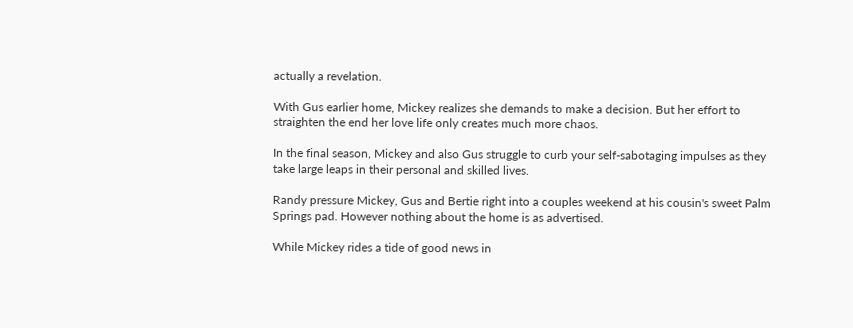actually a revelation.

With Gus earlier home, Mickey realizes she demands to make a decision. But her effort to straighten the end her love life only creates much more chaos.

In the final season, Mickey and also Gus struggle to curb your self-sabotaging impulses as they take large leaps in their personal and skilled lives.

Randy pressure Mickey, Gus and Bertie right into a couples weekend at his cousin's sweet Palm Springs pad. However nothing about the home is as advertised.

While Mickey rides a tide of good news in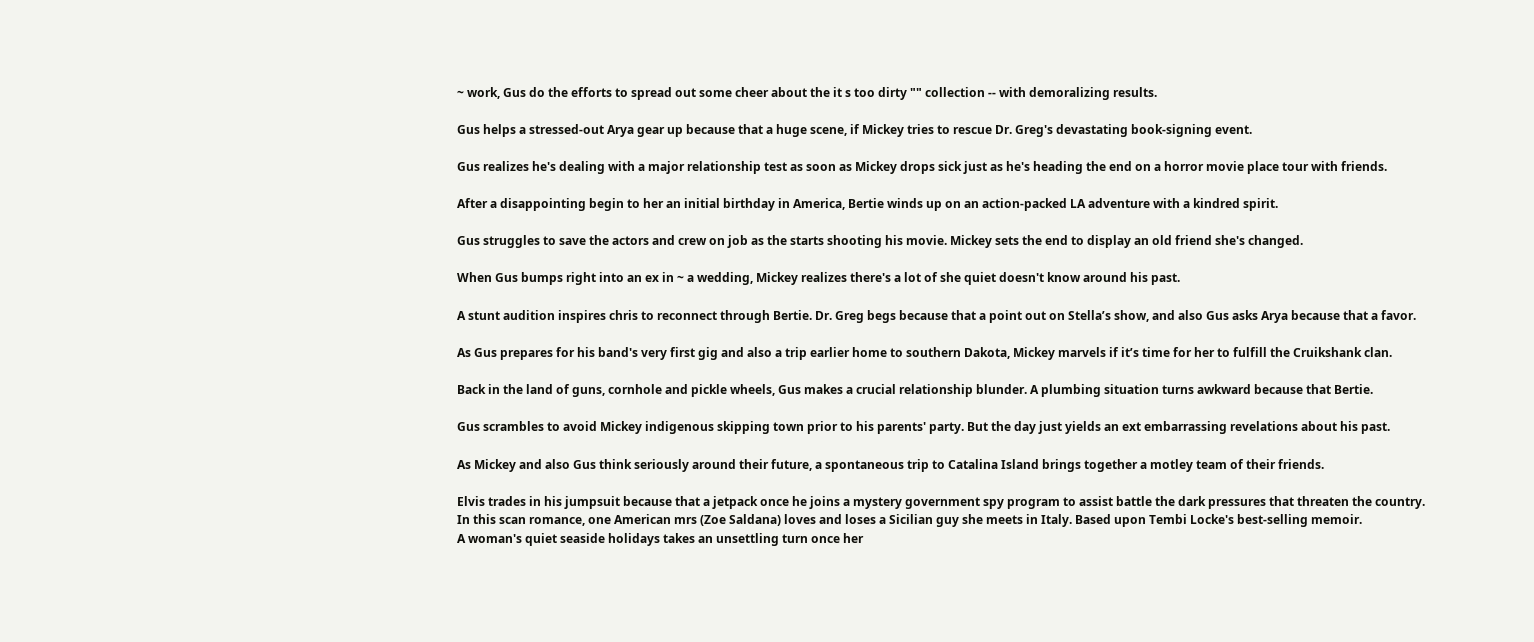~ work, Gus do the efforts to spread out some cheer about the it s too dirty "" collection -- with demoralizing results.

Gus helps a stressed-out Arya gear up because that a huge scene, if Mickey tries to rescue Dr. Greg's devastating book-signing event.

Gus realizes he's dealing with a major relationship test as soon as Mickey drops sick just as he's heading the end on a horror movie place tour with friends.

After a disappointing begin to her an initial birthday in America, Bertie winds up on an action-packed LA adventure with a kindred spirit.

Gus struggles to save the actors and crew on job as the starts shooting his movie. Mickey sets the end to display an old friend she's changed.

When Gus bumps right into an ex in ~ a wedding, Mickey realizes there's a lot of she quiet doesn't know around his past.

A stunt audition inspires chris to reconnect through Bertie. Dr. Greg begs because that a point out on Stella’s show, and also Gus asks Arya because that a favor.

As Gus prepares for his band's very first gig and also a trip earlier home to southern Dakota, Mickey marvels if it’s time for her to fulfill the Cruikshank clan.

Back in the land of guns, cornhole and pickle wheels, Gus makes a crucial relationship blunder. A plumbing situation turns awkward because that Bertie.

Gus scrambles to avoid Mickey indigenous skipping town prior to his parents' party. But the day just yields an ext embarrassing revelations about his past.

As Mickey and also Gus think seriously around their future, a spontaneous trip to Catalina Island brings together a motley team of their friends.

Elvis trades in his jumpsuit because that a jetpack once he joins a mystery government spy program to assist battle the dark pressures that threaten the country.
In this scan romance, one American mrs (Zoe Saldana) loves and loses a Sicilian guy she meets in Italy. Based upon Tembi Locke's best-selling memoir.
A woman's quiet seaside holidays takes an unsettling turn once her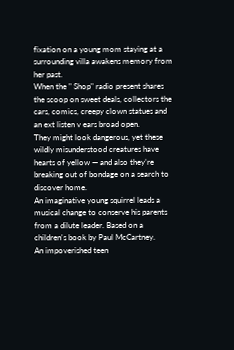fixation on a young mom staying at a surrounding villa awakens memory from her past.
When the " Shop" radio present shares the scoop on sweet deals, collectors the cars, comics, creepy clown statues and an ext listen v ears broad open.
They might look dangerous, yet these wildly misunderstood creatures have hearts of yellow — and also they’re breaking out of bondage on a search to discover home.
An imaginative young squirrel leads a musical change to conserve his parents from a dilute leader. Based on a children's book by Paul McCartney.
An impoverished teen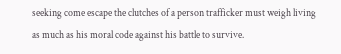seeking come escape the clutches of a person trafficker must weigh living as much as his moral code against his battle to survive.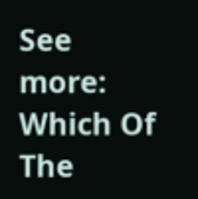See more: Which Of The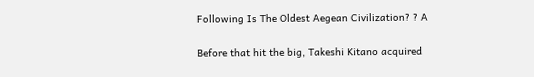Following Is The Oldest Aegean Civilization? ? A

Before that hit the big, Takeshi Kitano acquired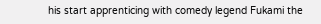his start apprenticing with comedy legend Fukami the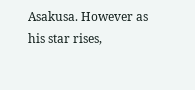Asakusa. However as his star rises,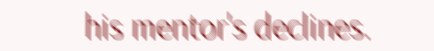his mentor's declines.